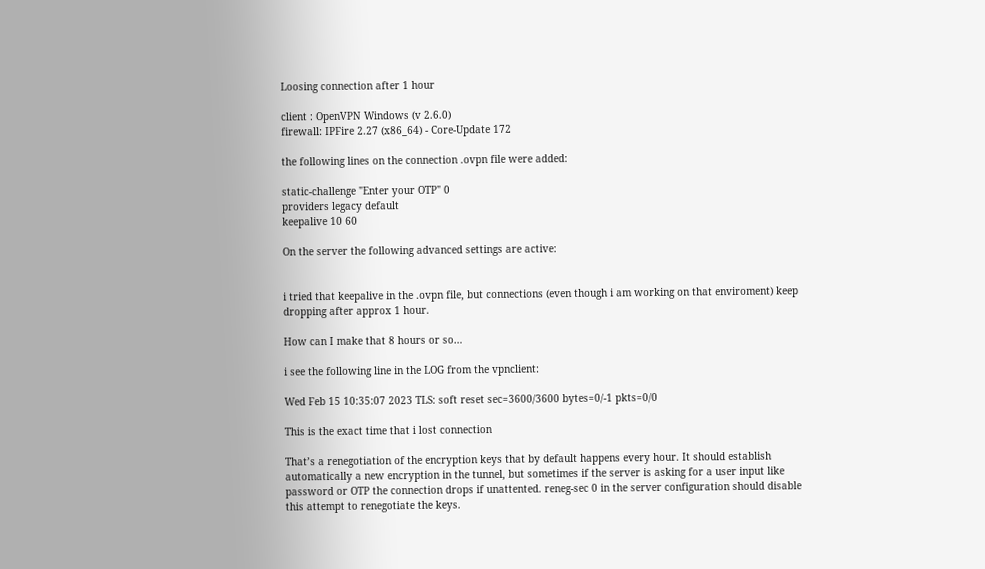Loosing connection after 1 hour

client : OpenVPN Windows (v 2.6.0)
firewall: IPFire 2.27 (x86_64) - Core-Update 172

the following lines on the connection .ovpn file were added:

static-challenge "Enter your OTP" 0
providers legacy default
keepalive 10 60

On the server the following advanced settings are active:


i tried that keepalive in the .ovpn file, but connections (even though i am working on that enviroment) keep dropping after approx 1 hour.

How can I make that 8 hours or so…

i see the following line in the LOG from the vpnclient:

Wed Feb 15 10:35:07 2023 TLS: soft reset sec=3600/3600 bytes=0/-1 pkts=0/0

This is the exact time that i lost connection

That’s a renegotiation of the encryption keys that by default happens every hour. It should establish automatically a new encryption in the tunnel, but sometimes if the server is asking for a user input like password or OTP the connection drops if unattented. reneg-sec 0 in the server configuration should disable this attempt to renegotiate the keys.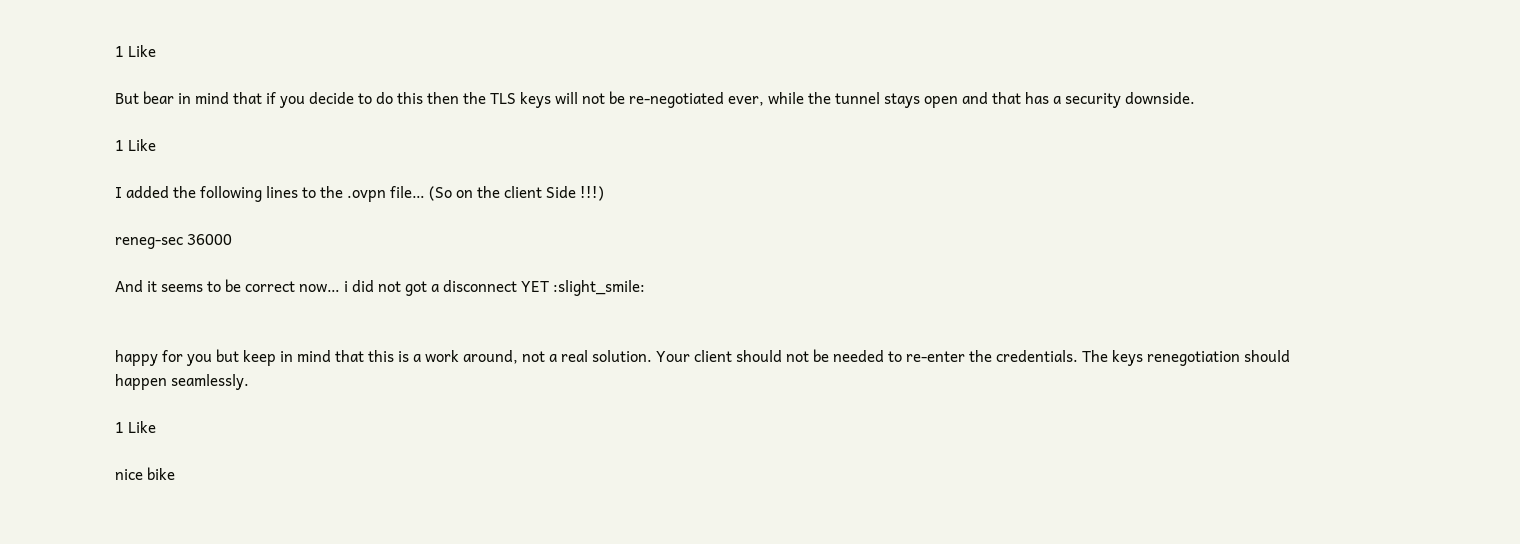1 Like

But bear in mind that if you decide to do this then the TLS keys will not be re-negotiated ever, while the tunnel stays open and that has a security downside.

1 Like

I added the following lines to the .ovpn file… (So on the client Side !!!)

reneg-sec 36000

And it seems to be correct now… i did not got a disconnect YET :slight_smile:


happy for you but keep in mind that this is a work around, not a real solution. Your client should not be needed to re-enter the credentials. The keys renegotiation should happen seamlessly.

1 Like

nice bike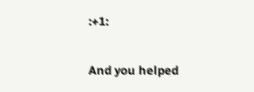:+1:

And you helped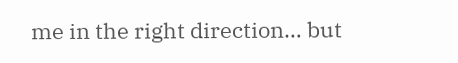me in the right direction… but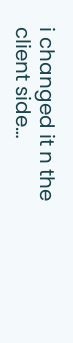i changed it n the client side…